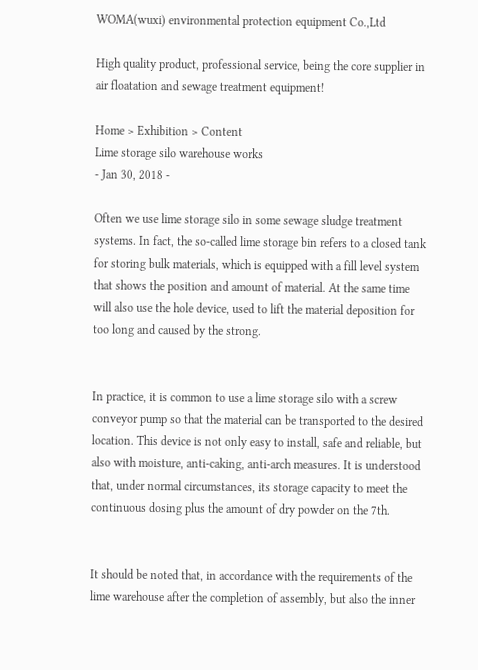WOMA(wuxi) environmental protection equipment Co.,Ltd

High quality product, professional service, being the core supplier in air floatation and sewage treatment equipment!

Home > Exhibition > Content
Lime storage silo warehouse works
- Jan 30, 2018 -

Often we use lime storage silo in some sewage sludge treatment systems. In fact, the so-called lime storage bin refers to a closed tank for storing bulk materials, which is equipped with a fill level system that shows the position and amount of material. At the same time will also use the hole device, used to lift the material deposition for too long and caused by the strong.


In practice, it is common to use a lime storage silo with a screw conveyor pump so that the material can be transported to the desired location. This device is not only easy to install, safe and reliable, but also with moisture, anti-caking, anti-arch measures. It is understood that, under normal circumstances, its storage capacity to meet the continuous dosing plus the amount of dry powder on the 7th.


It should be noted that, in accordance with the requirements of the lime warehouse after the completion of assembly, but also the inner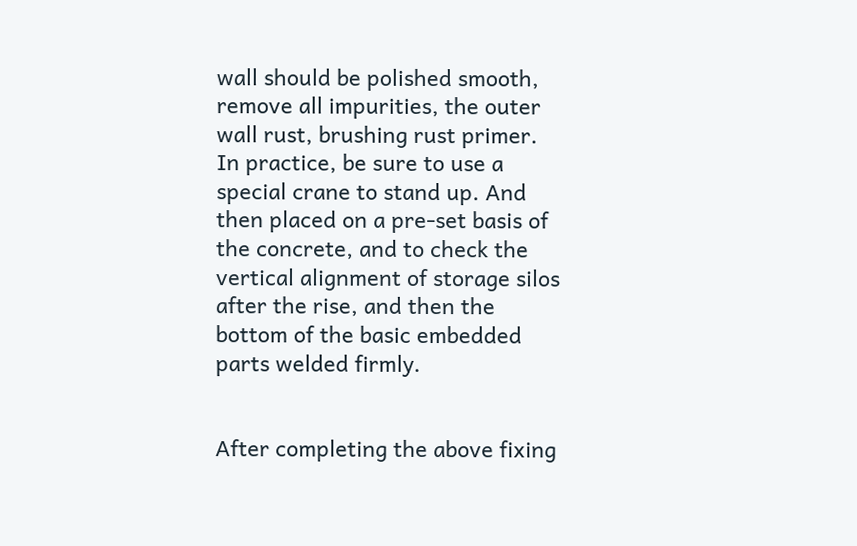wall should be polished smooth, remove all impurities, the outer wall rust, brushing rust primer. In practice, be sure to use a special crane to stand up. And then placed on a pre-set basis of the concrete, and to check the vertical alignment of storage silos after the rise, and then the bottom of the basic embedded parts welded firmly.


After completing the above fixing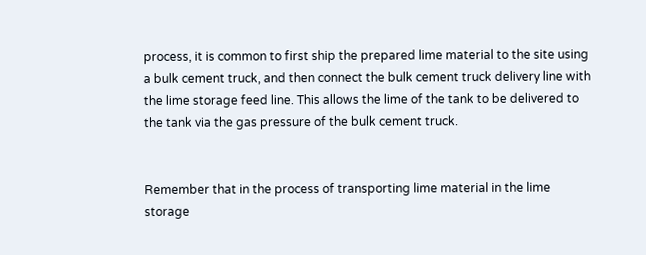process, it is common to first ship the prepared lime material to the site using a bulk cement truck, and then connect the bulk cement truck delivery line with the lime storage feed line. This allows the lime of the tank to be delivered to the tank via the gas pressure of the bulk cement truck.


Remember that in the process of transporting lime material in the lime storage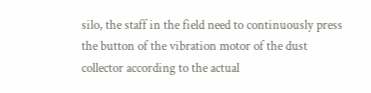silo, the staff in the field need to continuously press the button of the vibration motor of the dust collector according to the actual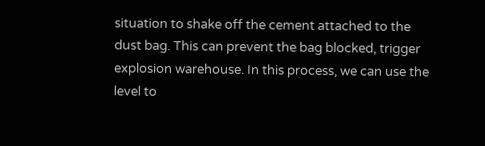situation to shake off the cement attached to the dust bag. This can prevent the bag blocked, trigger explosion warehouse. In this process, we can use the level to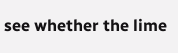see whether the lime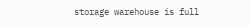storage warehouse is full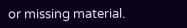or missing material.